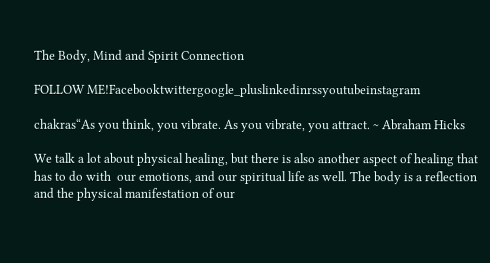The Body, Mind and Spirit Connection

FOLLOW ME!Facebooktwittergoogle_pluslinkedinrssyoutubeinstagram

chakras“As you think, you vibrate. As you vibrate, you attract. ~ Abraham Hicks

We talk a lot about physical healing, but there is also another aspect of healing that has to do with  our emotions, and our spiritual life as well. The body is a reflection and the physical manifestation of our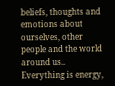beliefs, thoughts and emotions about ourselves, other people and the world around us.. Everything is energy,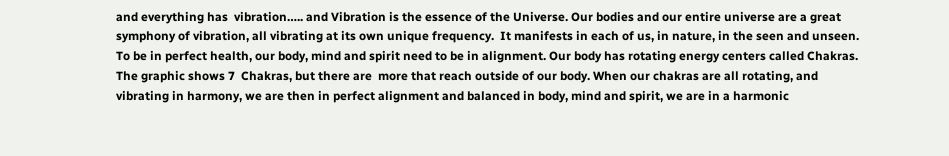and everything has  vibration….. and Vibration is the essence of the Universe. Our bodies and our entire universe are a great symphony of vibration, all vibrating at its own unique frequency.  It manifests in each of us, in nature, in the seen and unseen. To be in perfect health, our body, mind and spirit need to be in alignment. Our body has rotating energy centers called Chakras. The graphic shows 7  Chakras, but there are  more that reach outside of our body. When our chakras are all rotating, and vibrating in harmony, we are then in perfect alignment and balanced in body, mind and spirit, we are in a harmonic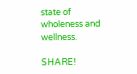state of wholeness and wellness.

SHARE!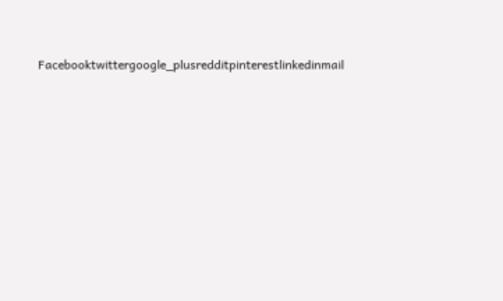Facebooktwittergoogle_plusredditpinterestlinkedinmail